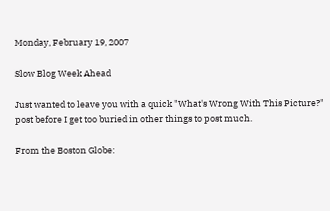Monday, February 19, 2007

Slow Blog Week Ahead

Just wanted to leave you with a quick "What's Wrong With This Picture?" post before I get too buried in other things to post much.

From the Boston Globe: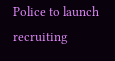Police to launch recruiting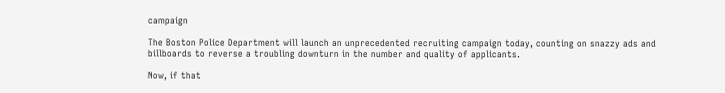campaign

The Boston Police Department will launch an unprecedented recruiting campaign today, counting on snazzy ads and billboards to reverse a troubling downturn in the number and quality of applicants.

Now, if that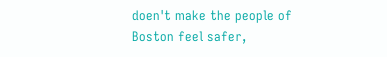doen't make the people of Boston feel safer,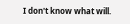I don't know what will.